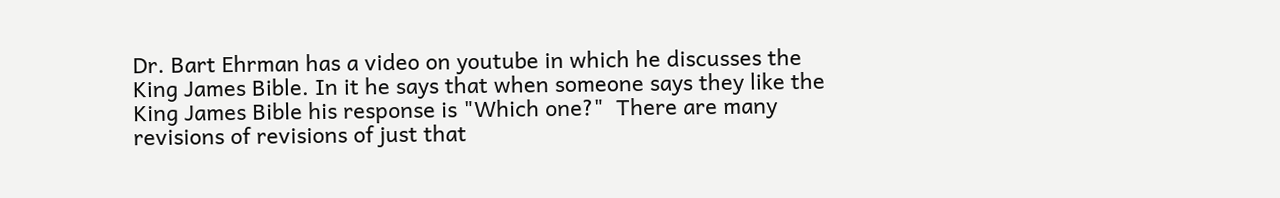Dr. Bart Ehrman has a video on youtube in which he discusses the King James Bible. In it he says that when someone says they like the King James Bible his response is "Which one?"  There are many revisions of revisions of just that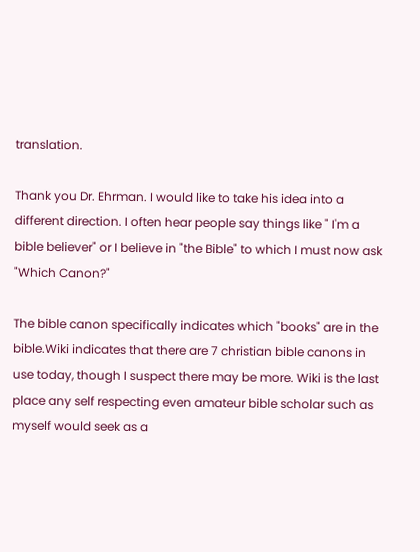translation.

Thank you Dr. Ehrman. I would like to take his idea into a different direction. I often hear people say things like " I'm a bible believer" or I believe in "the Bible" to which I must now ask "Which Canon?"

The bible canon specifically indicates which "books" are in the bible.Wiki indicates that there are 7 christian bible canons in use today, though I suspect there may be more. Wiki is the last place any self respecting even amateur bible scholar such as myself would seek as a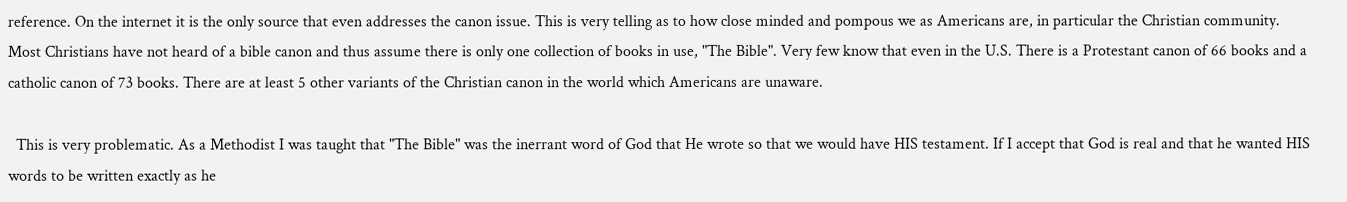reference. On the internet it is the only source that even addresses the canon issue. This is very telling as to how close minded and pompous we as Americans are, in particular the Christian community. Most Christians have not heard of a bible canon and thus assume there is only one collection of books in use, "The Bible". Very few know that even in the U.S. There is a Protestant canon of 66 books and a catholic canon of 73 books. There are at least 5 other variants of the Christian canon in the world which Americans are unaware.

  This is very problematic. As a Methodist I was taught that "The Bible" was the inerrant word of God that He wrote so that we would have HIS testament. If I accept that God is real and that he wanted HIS words to be written exactly as he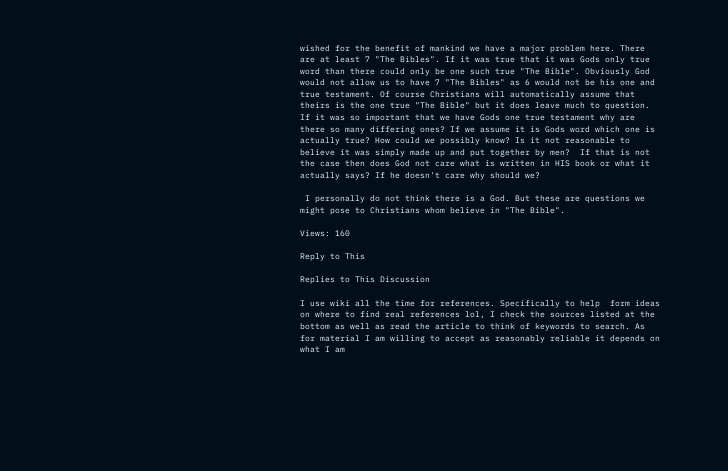wished for the benefit of mankind we have a major problem here. There are at least 7 "The Bibles". If it was true that it was Gods only true word than there could only be one such true "The Bible". Obviously God would not allow us to have 7 "The Bibles" as 6 would not be his one and true testament. Of course Christians will automatically assume that theirs is the one true "The Bible" but it does leave much to question. If it was so important that we have Gods one true testament why are there so many differing ones? If we assume it is Gods word which one is actually true? How could we possibly know? Is it not reasonable to believe it was simply made up and put together by men?  If that is not the case then does God not care what is written in HIS book or what it actually says? If he doesn't care why should we?

 I personally do not think there is a God. But these are questions we might pose to Christians whom believe in "The Bible".

Views: 160

Reply to This

Replies to This Discussion

I use wiki all the time for references. Specifically to help  form ideas on where to find real references lol, I check the sources listed at the bottom as well as read the article to think of keywords to search. As for material I am willing to accept as reasonably reliable it depends on what I am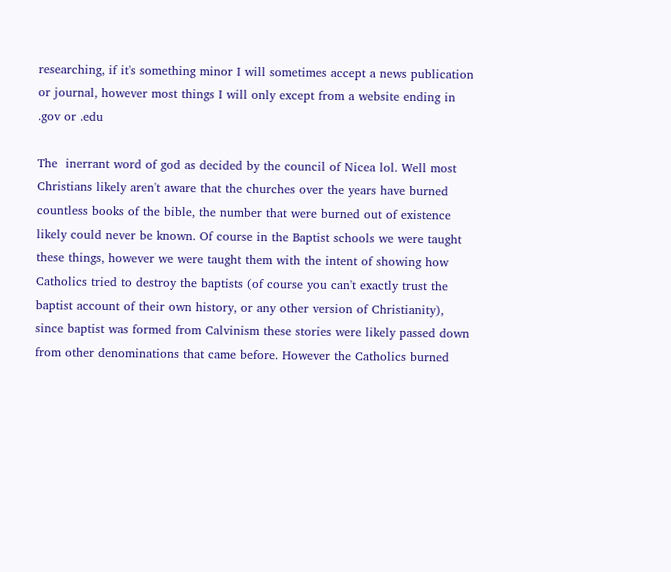researching, if it's something minor I will sometimes accept a news publication or journal, however most things I will only except from a website ending in .gov or .edu

The  inerrant word of god as decided by the council of Nicea lol. Well most Christians likely aren't aware that the churches over the years have burned countless books of the bible, the number that were burned out of existence likely could never be known. Of course in the Baptist schools we were taught these things, however we were taught them with the intent of showing how Catholics tried to destroy the baptists (of course you can't exactly trust the baptist account of their own history, or any other version of Christianity), since baptist was formed from Calvinism these stories were likely passed down from other denominations that came before. However the Catholics burned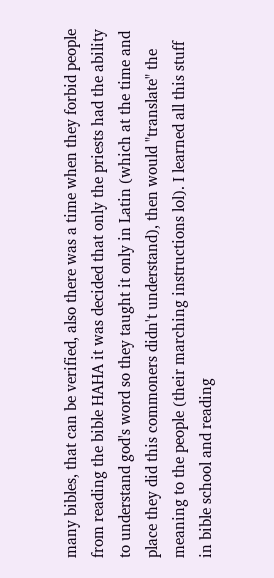many bibles, that can be verified, also there was a time when they forbid people from reading the bible HAHA it was decided that only the priests had the ability to understand god's word so they taught it only in Latin (which at the time and place they did this commoners didn't understand), then would "translate" the meaning to the people (their marching instructions lol). I learned all this stuff in bible school and reading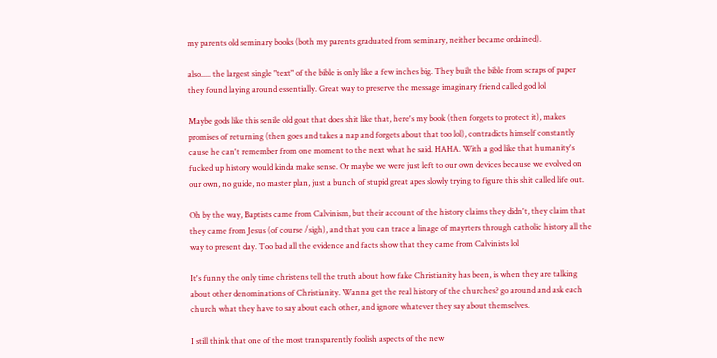my parents old seminary books (both my parents graduated from seminary, neither became ordained).

also..... the largest single "text" of the bible is only like a few inches big. They built the bible from scraps of paper they found laying around essentially. Great way to preserve the message imaginary friend called god lol

Maybe gods like this senile old goat that does shit like that, here's my book (then forgets to protect it), makes promises of returning (then goes and takes a nap and forgets about that too lol), contradicts himself constantly cause he can't remember from one moment to the next what he said. HAHA. With a god like that humanity's fucked up history would kinda make sense. Or maybe we were just left to our own devices because we evolved on our own, no guide, no master plan, just a bunch of stupid great apes slowly trying to figure this shit called life out.

Oh by the way, Baptists came from Calvinism, but their account of the history claims they didn't, they claim that they came from Jesus (of course /sigh), and that you can trace a linage of mayrters through catholic history all the way to present day. Too bad all the evidence and facts show that they came from Calvinists lol

It's funny the only time christens tell the truth about how fake Christianity has been, is when they are talking about other denominations of Christianity. Wanna get the real history of the churches? go around and ask each church what they have to say about each other, and ignore whatever they say about themselves.

I still think that one of the most transparently foolish aspects of the new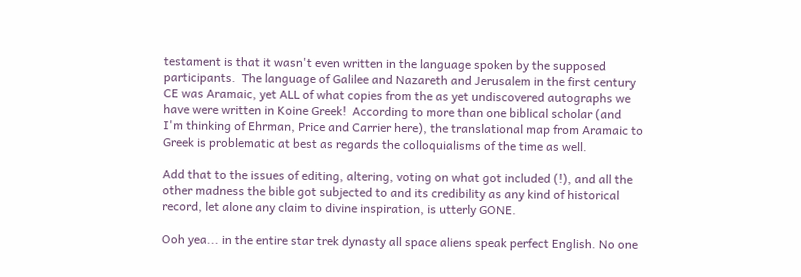testament is that it wasn't even written in the language spoken by the supposed participants.  The language of Galilee and Nazareth and Jerusalem in the first century CE was Aramaic, yet ALL of what copies from the as yet undiscovered autographs we have were written in Koine Greek!  According to more than one biblical scholar (and I'm thinking of Ehrman, Price and Carrier here), the translational map from Aramaic to Greek is problematic at best as regards the colloquialisms of the time as well.

Add that to the issues of editing, altering, voting on what got included (!), and all the other madness the bible got subjected to and its credibility as any kind of historical record, let alone any claim to divine inspiration, is utterly GONE.

Ooh yea... in the entire star trek dynasty all space aliens speak perfect English. No one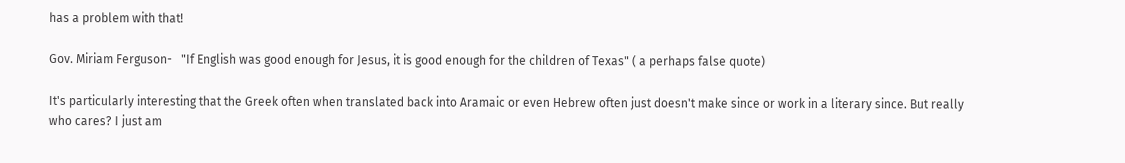has a problem with that!

Gov. Miriam Ferguson-   "If English was good enough for Jesus, it is good enough for the children of Texas" ( a perhaps false quote)

It's particularly interesting that the Greek often when translated back into Aramaic or even Hebrew often just doesn't make since or work in a literary since. But really who cares? I just am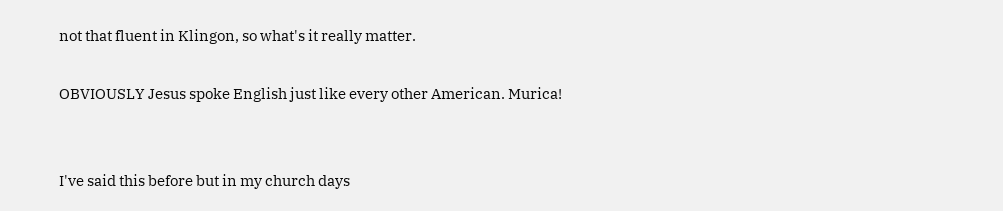not that fluent in Klingon, so what's it really matter.

OBVIOUSLY Jesus spoke English just like every other American. Murica!


I've said this before but in my church days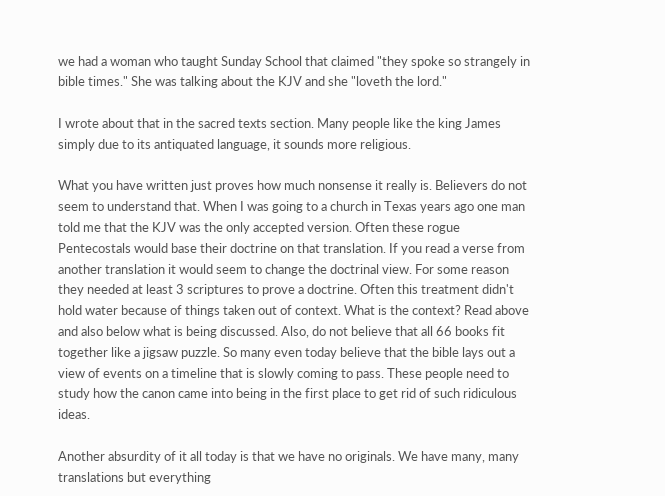we had a woman who taught Sunday School that claimed "they spoke so strangely in bible times." She was talking about the KJV and she "loveth the lord."

I wrote about that in the sacred texts section. Many people like the king James simply due to its antiquated language, it sounds more religious.

What you have written just proves how much nonsense it really is. Believers do not seem to understand that. When I was going to a church in Texas years ago one man told me that the KJV was the only accepted version. Often these rogue Pentecostals would base their doctrine on that translation. If you read a verse from another translation it would seem to change the doctrinal view. For some reason they needed at least 3 scriptures to prove a doctrine. Often this treatment didn't hold water because of things taken out of context. What is the context? Read above and also below what is being discussed. Also, do not believe that all 66 books fit together like a jigsaw puzzle. So many even today believe that the bible lays out a view of events on a timeline that is slowly coming to pass. These people need to study how the canon came into being in the first place to get rid of such ridiculous ideas.

Another absurdity of it all today is that we have no originals. We have many, many translations but everything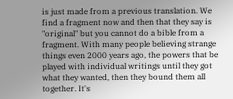is just made from a previous translation. We find a fragment now and then that they say is "original" but you cannot do a bible from a fragment. With many people believing strange things even 2000 years ago, the powers that be played with individual writings until they got what they wanted, then they bound them all together. It's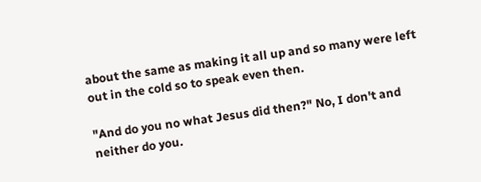about the same as making it all up and so many were left out in the cold so to speak even then.

"And do you no what Jesus did then?" No, I don't and neither do you.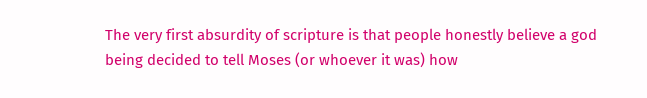The very first absurdity of scripture is that people honestly believe a god being decided to tell Moses (or whoever it was) how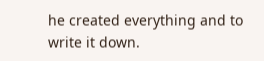he created everything and to write it down.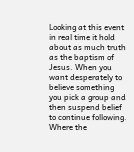Looking at this event in real time it hold about as much truth as the baptism of Jesus. When you want desperately to believe something you pick a group and then suspend belief to continue following. Where the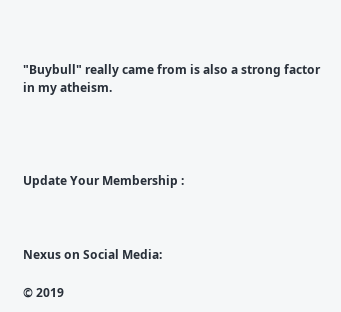"Buybull" really came from is also a strong factor in my atheism.




Update Your Membership :



Nexus on Social Media:

© 2019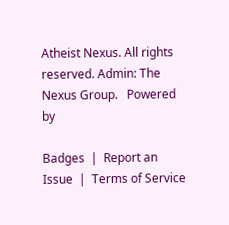Atheist Nexus. All rights reserved. Admin: The Nexus Group.   Powered by

Badges  |  Report an Issue  |  Terms of Service